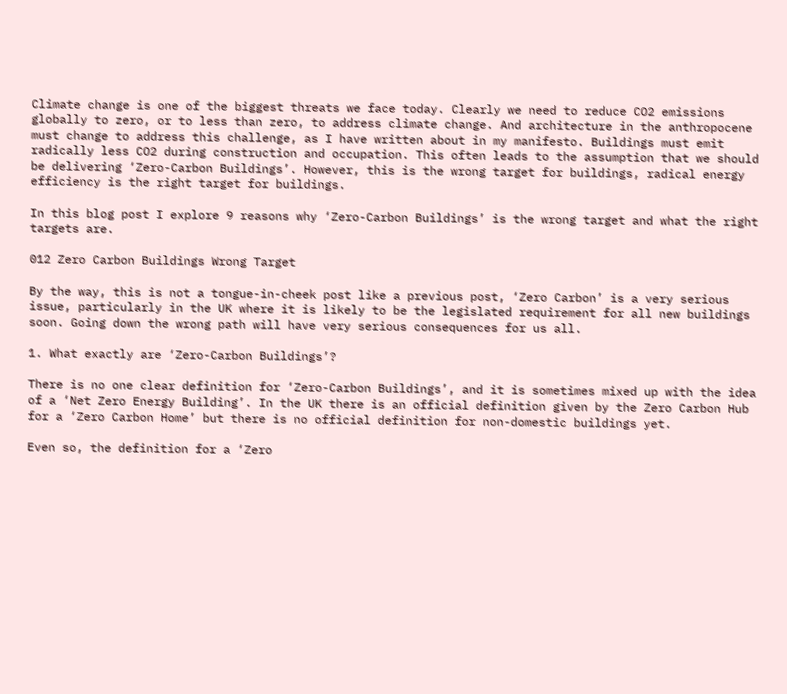Climate change is one of the biggest threats we face today. Clearly we need to reduce CO2 emissions globally to zero, or to less than zero, to address climate change. And architecture in the anthropocene must change to address this challenge, as I have written about in my manifesto. Buildings must emit radically less CO2 during construction and occupation. This often leads to the assumption that we should be delivering ‘Zero-Carbon Buildings’. However, this is the wrong target for buildings, radical energy efficiency is the right target for buildings.

In this blog post I explore 9 reasons why ‘Zero-Carbon Buildings’ is the wrong target and what the right targets are.

012 Zero Carbon Buildings Wrong Target

By the way, this is not a tongue-in-cheek post like a previous post, ‘Zero Carbon’ is a very serious issue, particularly in the UK where it is likely to be the legislated requirement for all new buildings soon. Going down the wrong path will have very serious consequences for us all.

1. What exactly are ‘Zero-Carbon Buildings’?

There is no one clear definition for ‘Zero-Carbon Buildings’, and it is sometimes mixed up with the idea of a ‘Net Zero Energy Building’. In the UK there is an official definition given by the Zero Carbon Hub for a ‘Zero Carbon Home’ but there is no official definition for non-domestic buildings yet.

Even so, the definition for a ‘Zero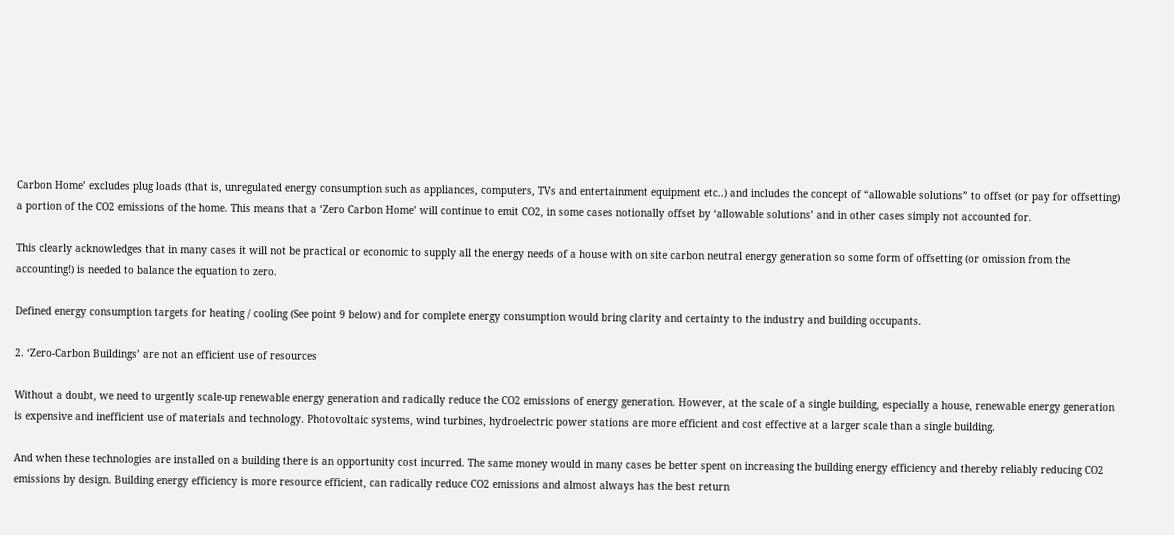Carbon Home’ excludes plug loads (that is, unregulated energy consumption such as appliances, computers, TVs and entertainment equipment etc..) and includes the concept of “allowable solutions” to offset (or pay for offsetting) a portion of the CO2 emissions of the home. This means that a ‘Zero Carbon Home’ will continue to emit CO2, in some cases notionally offset by ‘allowable solutions’ and in other cases simply not accounted for.

This clearly acknowledges that in many cases it will not be practical or economic to supply all the energy needs of a house with on site carbon neutral energy generation so some form of offsetting (or omission from the accounting!) is needed to balance the equation to zero.

Defined energy consumption targets for heating / cooling (See point 9 below) and for complete energy consumption would bring clarity and certainty to the industry and building occupants.

2. ‘Zero-Carbon Buildings’ are not an efficient use of resources

Without a doubt, we need to urgently scale-up renewable energy generation and radically reduce the CO2 emissions of energy generation. However, at the scale of a single building, especially a house, renewable energy generation is expensive and inefficient use of materials and technology. Photovoltaic systems, wind turbines, hydroelectric power stations are more efficient and cost effective at a larger scale than a single building.

And when these technologies are installed on a building there is an opportunity cost incurred. The same money would in many cases be better spent on increasing the building energy efficiency and thereby reliably reducing CO2 emissions by design. Building energy efficiency is more resource efficient, can radically reduce CO2 emissions and almost always has the best return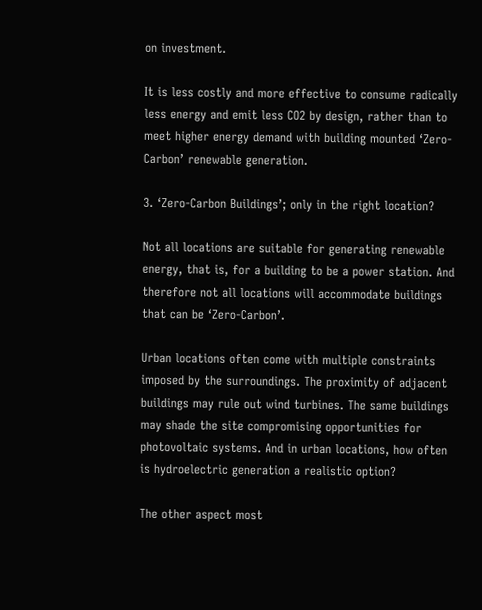on investment.

It is less costly and more effective to consume radically less energy and emit less CO2 by design, rather than to meet higher energy demand with building mounted ‘Zero-Carbon’ renewable generation.

3. ‘Zero-Carbon Buildings’; only in the right location?

Not all locations are suitable for generating renewable energy, that is, for a building to be a power station. And therefore not all locations will accommodate buildings that can be ‘Zero-Carbon’.

Urban locations often come with multiple constraints imposed by the surroundings. The proximity of adjacent buildings may rule out wind turbines. The same buildings may shade the site compromising opportunities for photovoltaic systems. And in urban locations, how often is hydroelectric generation a realistic option?

The other aspect most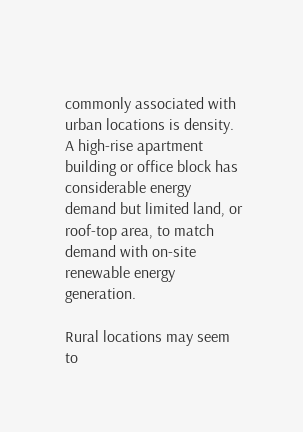commonly associated with urban locations is density. A high-rise apartment building or office block has considerable energy demand but limited land, or roof-top area, to match demand with on-site renewable energy generation.

Rural locations may seem to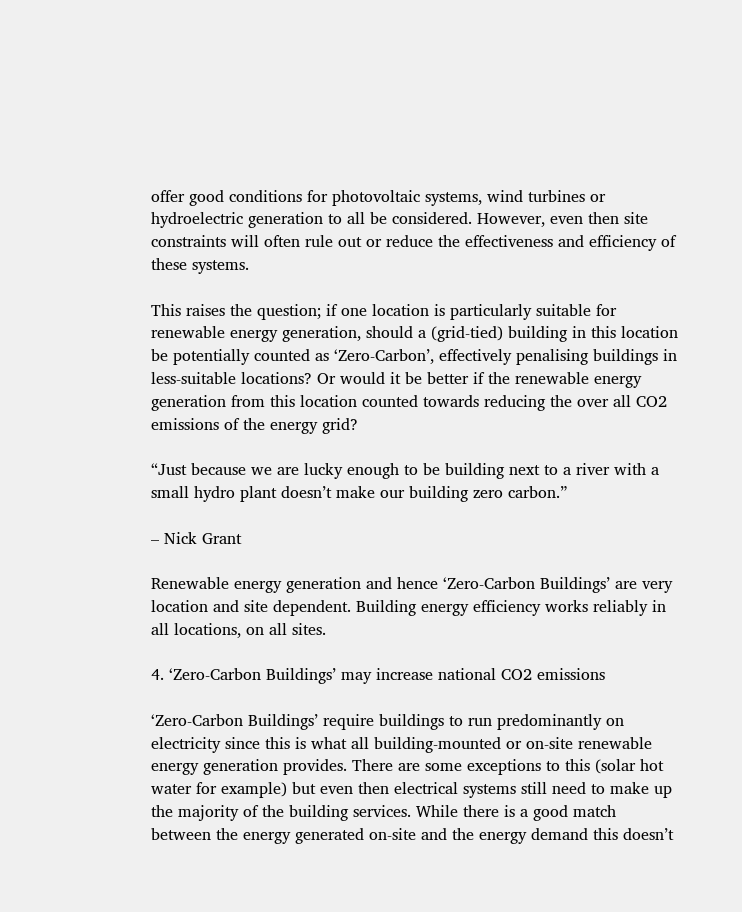offer good conditions for photovoltaic systems, wind turbines or hydroelectric generation to all be considered. However, even then site constraints will often rule out or reduce the effectiveness and efficiency of these systems.

This raises the question; if one location is particularly suitable for renewable energy generation, should a (grid-tied) building in this location be potentially counted as ‘Zero-Carbon’, effectively penalising buildings in less-suitable locations? Or would it be better if the renewable energy generation from this location counted towards reducing the over all CO2 emissions of the energy grid?

“Just because we are lucky enough to be building next to a river with a small hydro plant doesn’t make our building zero carbon.”

– Nick Grant

Renewable energy generation and hence ‘Zero-Carbon Buildings’ are very location and site dependent. Building energy efficiency works reliably in all locations, on all sites.

4. ‘Zero-Carbon Buildings’ may increase national CO2 emissions

‘Zero-Carbon Buildings’ require buildings to run predominantly on electricity since this is what all building-mounted or on-site renewable energy generation provides. There are some exceptions to this (solar hot water for example) but even then electrical systems still need to make up the majority of the building services. While there is a good match between the energy generated on-site and the energy demand this doesn’t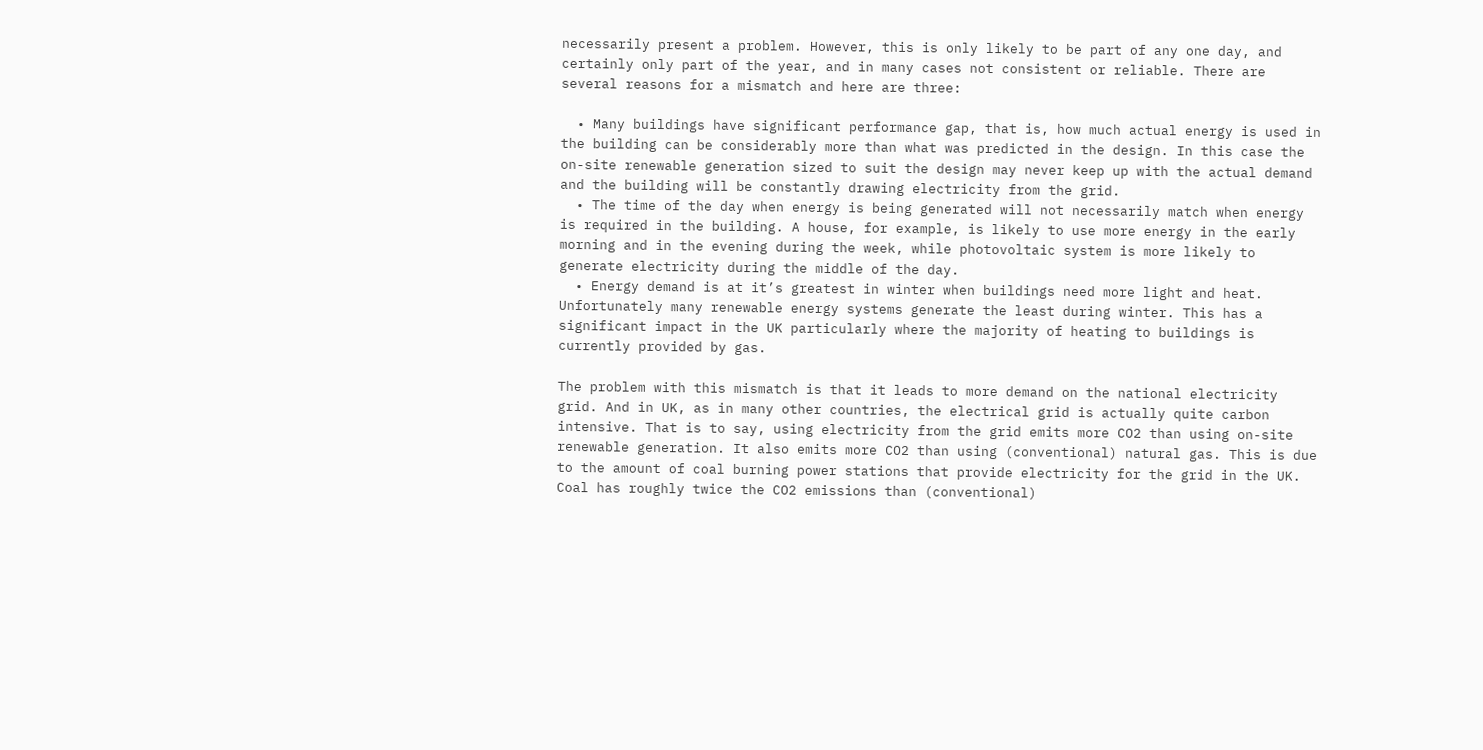necessarily present a problem. However, this is only likely to be part of any one day, and certainly only part of the year, and in many cases not consistent or reliable. There are several reasons for a mismatch and here are three:

  • Many buildings have significant performance gap, that is, how much actual energy is used in the building can be considerably more than what was predicted in the design. In this case the on-site renewable generation sized to suit the design may never keep up with the actual demand and the building will be constantly drawing electricity from the grid.
  • The time of the day when energy is being generated will not necessarily match when energy is required in the building. A house, for example, is likely to use more energy in the early morning and in the evening during the week, while photovoltaic system is more likely to generate electricity during the middle of the day.
  • Energy demand is at it’s greatest in winter when buildings need more light and heat. Unfortunately many renewable energy systems generate the least during winter. This has a significant impact in the UK particularly where the majority of heating to buildings is currently provided by gas.

The problem with this mismatch is that it leads to more demand on the national electricity grid. And in UK, as in many other countries, the electrical grid is actually quite carbon intensive. That is to say, using electricity from the grid emits more CO2 than using on-site renewable generation. It also emits more CO2 than using (conventional) natural gas. This is due to the amount of coal burning power stations that provide electricity for the grid in the UK. Coal has roughly twice the CO2 emissions than (conventional)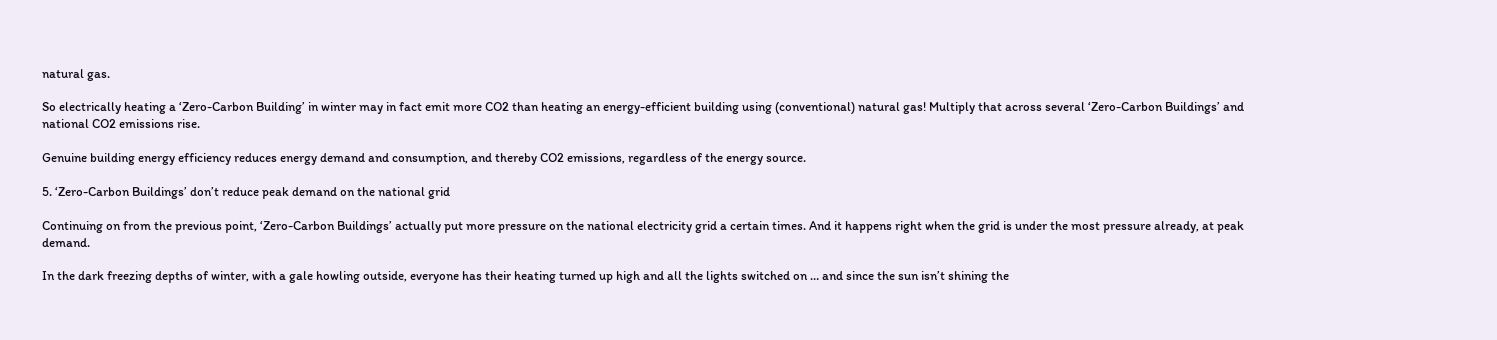natural gas.

So electrically heating a ‘Zero-Carbon Building’ in winter may in fact emit more CO2 than heating an energy-efficient building using (conventional) natural gas! Multiply that across several ‘Zero-Carbon Buildings’ and national CO2 emissions rise.

Genuine building energy efficiency reduces energy demand and consumption, and thereby CO2 emissions, regardless of the energy source.

5. ‘Zero-Carbon Buildings’ don’t reduce peak demand on the national grid

Continuing on from the previous point, ‘Zero-Carbon Buildings’ actually put more pressure on the national electricity grid a certain times. And it happens right when the grid is under the most pressure already, at peak demand.

In the dark freezing depths of winter, with a gale howling outside, everyone has their heating turned up high and all the lights switched on … and since the sun isn’t shining the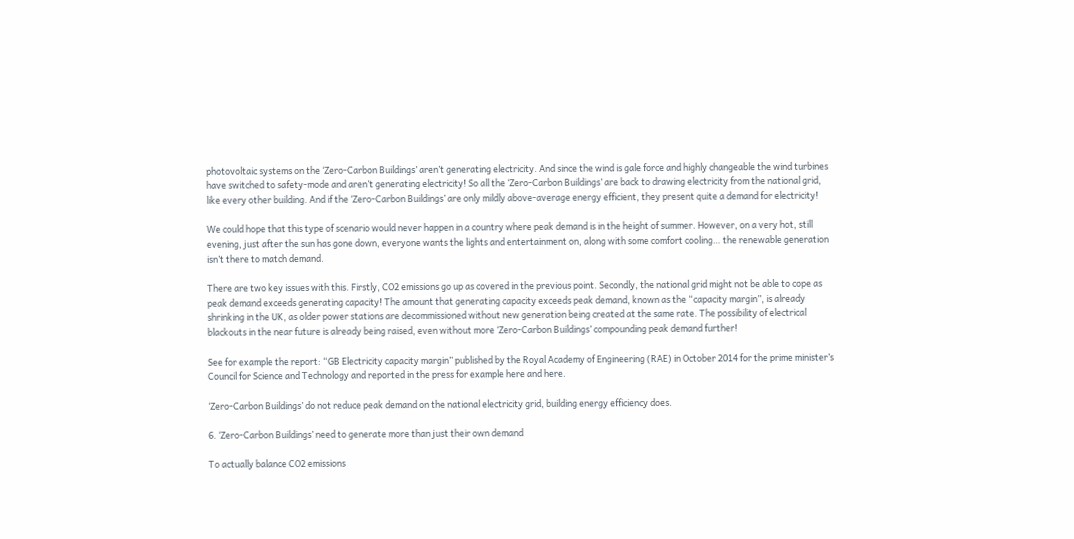photovoltaic systems on the ‘Zero-Carbon Buildings’ aren’t generating electricity. And since the wind is gale force and highly changeable the wind turbines have switched to safety-mode and aren’t generating electricity! So all the ‘Zero-Carbon Buildings’ are back to drawing electricity from the national grid, like every other building. And if the ‘Zero-Carbon Buildings’ are only mildly above-average energy efficient, they present quite a demand for electricity!

We could hope that this type of scenario would never happen in a country where peak demand is in the height of summer. However, on a very hot, still evening, just after the sun has gone down, everyone wants the lights and entertainment on, along with some comfort cooling… the renewable generation isn’t there to match demand.

There are two key issues with this. Firstly, CO2 emissions go up as covered in the previous point. Secondly, the national grid might not be able to cope as peak demand exceeds generating capacity! The amount that generating capacity exceeds peak demand, known as the “capacity margin”, is already shrinking in the UK, as older power stations are decommissioned without new generation being created at the same rate. The possibility of electrical blackouts in the near future is already being raised, even without more ‘Zero-Carbon Buildings’ compounding peak demand further!

See for example the report: “GB Electricity capacity margin” published by the Royal Academy of Engineering (RAE) in October 2014 for the prime minister’s Council for Science and Technology and reported in the press for example here and here.

‘Zero-Carbon Buildings’ do not reduce peak demand on the national electricity grid, building energy efficiency does.

6. ‘Zero-Carbon Buildings’ need to generate more than just their own demand

To actually balance CO2 emissions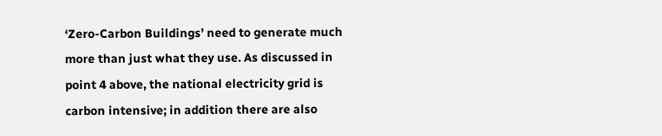‘Zero-Carbon Buildings’ need to generate much more than just what they use. As discussed in point 4 above, the national electricity grid is carbon intensive; in addition there are also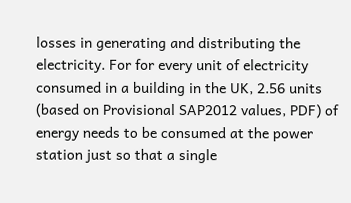losses in generating and distributing the electricity. For for every unit of electricity consumed in a building in the UK, 2.56 units (based on Provisional SAP2012 values, PDF) of energy needs to be consumed at the power station just so that a single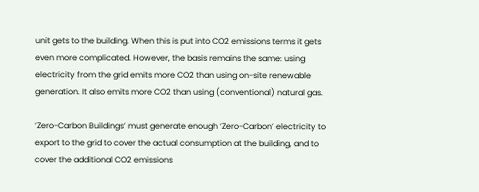unit gets to the building. When this is put into CO2 emissions terms it gets even more complicated. However, the basis remains the same: using electricity from the grid emits more CO2 than using on-site renewable generation. It also emits more CO2 than using (conventional) natural gas.

‘Zero-Carbon Buildings’ must generate enough ‘Zero-Carbon’ electricity to export to the grid to cover the actual consumption at the building, and to cover the additional CO2 emissions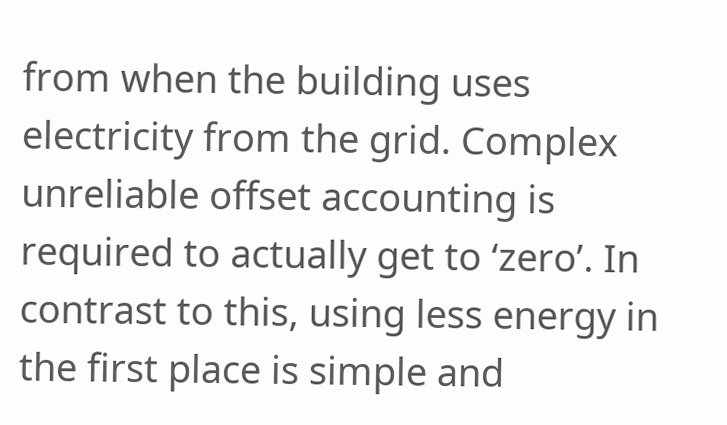from when the building uses electricity from the grid. Complex unreliable offset accounting is required to actually get to ‘zero’. In contrast to this, using less energy in the first place is simple and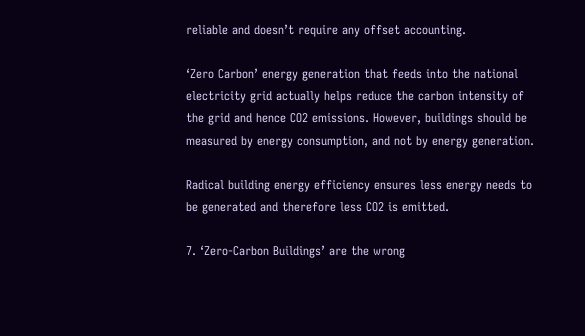reliable and doesn’t require any offset accounting.

‘Zero Carbon’ energy generation that feeds into the national electricity grid actually helps reduce the carbon intensity of the grid and hence CO2 emissions. However, buildings should be measured by energy consumption, and not by energy generation.

Radical building energy efficiency ensures less energy needs to be generated and therefore less CO2 is emitted.

7. ‘Zero-Carbon Buildings’ are the wrong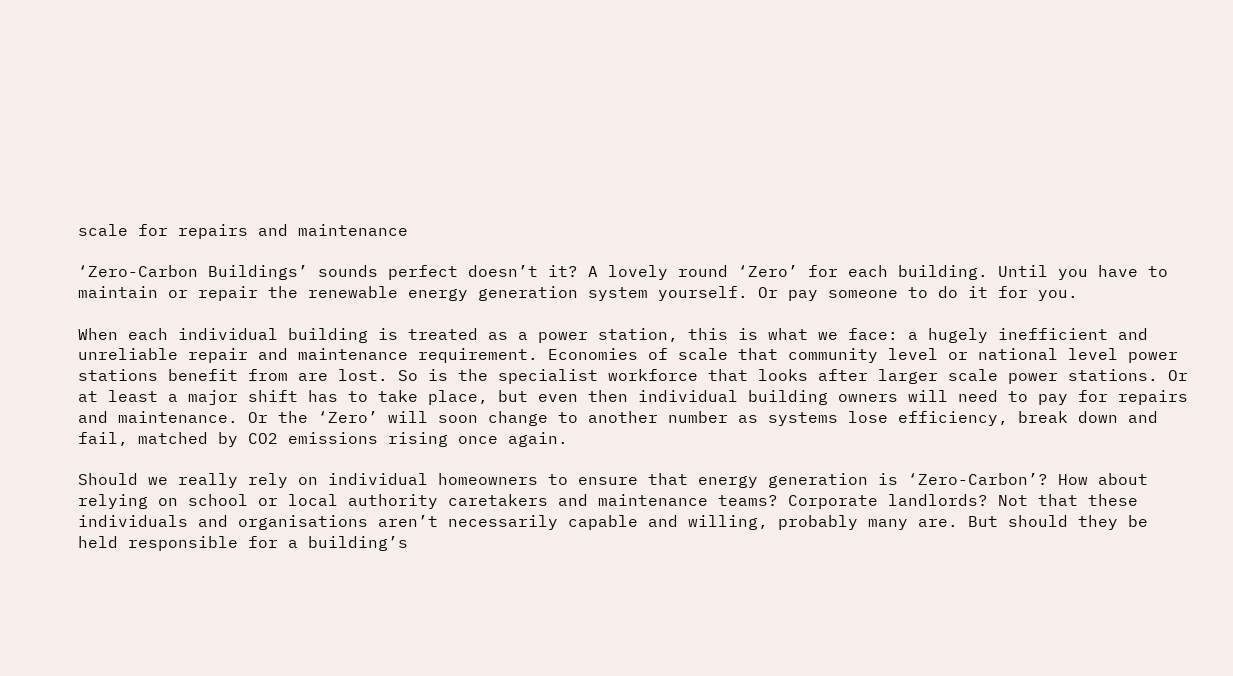scale for repairs and maintenance

‘Zero-Carbon Buildings’ sounds perfect doesn’t it? A lovely round ‘Zero’ for each building. Until you have to maintain or repair the renewable energy generation system yourself. Or pay someone to do it for you.

When each individual building is treated as a power station, this is what we face: a hugely inefficient and unreliable repair and maintenance requirement. Economies of scale that community level or national level power stations benefit from are lost. So is the specialist workforce that looks after larger scale power stations. Or at least a major shift has to take place, but even then individual building owners will need to pay for repairs and maintenance. Or the ‘Zero’ will soon change to another number as systems lose efficiency, break down and fail, matched by CO2 emissions rising once again.

Should we really rely on individual homeowners to ensure that energy generation is ‘Zero-Carbon’? How about relying on school or local authority caretakers and maintenance teams? Corporate landlords? Not that these individuals and organisations aren’t necessarily capable and willing, probably many are. But should they be held responsible for a building’s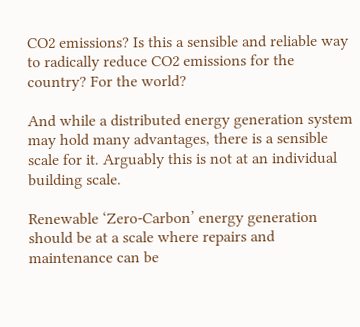CO2 emissions? Is this a sensible and reliable way to radically reduce CO2 emissions for the country? For the world?

And while a distributed energy generation system may hold many advantages, there is a sensible scale for it. Arguably this is not at an individual building scale.

Renewable ‘Zero-Carbon’ energy generation should be at a scale where repairs and maintenance can be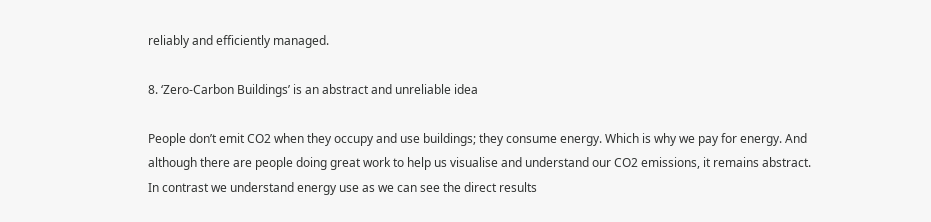reliably and efficiently managed.

8. ‘Zero-Carbon Buildings’ is an abstract and unreliable idea

People don’t emit CO2 when they occupy and use buildings; they consume energy. Which is why we pay for energy. And although there are people doing great work to help us visualise and understand our CO2 emissions, it remains abstract. In contrast we understand energy use as we can see the direct results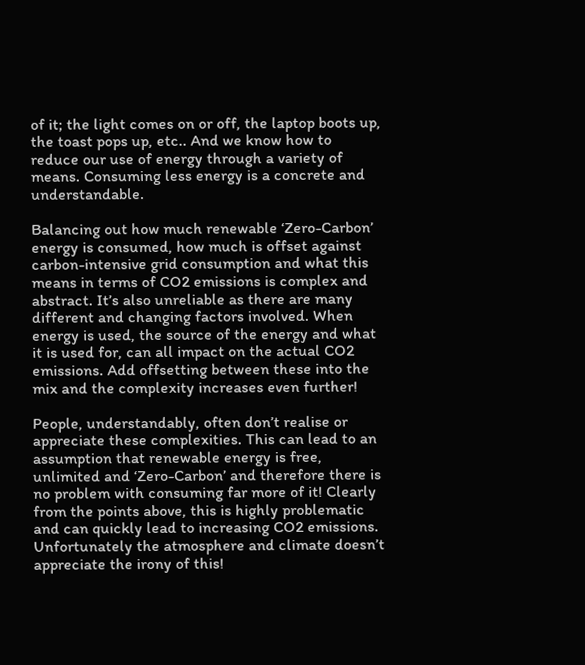of it; the light comes on or off, the laptop boots up, the toast pops up, etc.. And we know how to reduce our use of energy through a variety of means. Consuming less energy is a concrete and understandable.

Balancing out how much renewable ‘Zero-Carbon’ energy is consumed, how much is offset against carbon-intensive grid consumption and what this means in terms of CO2 emissions is complex and abstract. It’s also unreliable as there are many different and changing factors involved. When energy is used, the source of the energy and what it is used for, can all impact on the actual CO2 emissions. Add offsetting between these into the mix and the complexity increases even further!

People, understandably, often don’t realise or appreciate these complexities. This can lead to an assumption that renewable energy is free, unlimited and ‘Zero-Carbon’ and therefore there is no problem with consuming far more of it! Clearly from the points above, this is highly problematic and can quickly lead to increasing CO2 emissions. Unfortunately the atmosphere and climate doesn’t appreciate the irony of this!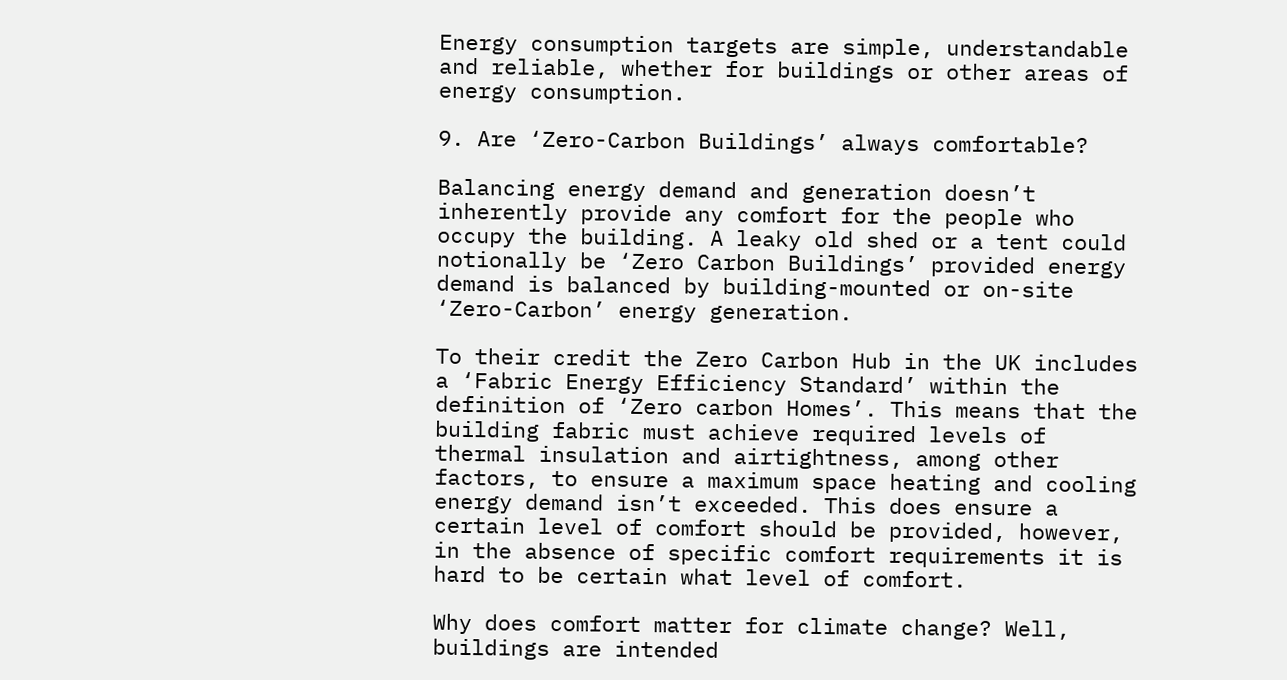Energy consumption targets are simple, understandable and reliable, whether for buildings or other areas of energy consumption.

9. Are ‘Zero-Carbon Buildings’ always comfortable?

Balancing energy demand and generation doesn’t inherently provide any comfort for the people who occupy the building. A leaky old shed or a tent could notionally be ‘Zero Carbon Buildings’ provided energy demand is balanced by building-mounted or on-site ‘Zero-Carbon’ energy generation.

To their credit the Zero Carbon Hub in the UK includes a ‘Fabric Energy Efficiency Standard’ within the definition of ‘Zero carbon Homes’. This means that the building fabric must achieve required levels of thermal insulation and airtightness, among other factors, to ensure a maximum space heating and cooling energy demand isn’t exceeded. This does ensure a certain level of comfort should be provided, however, in the absence of specific comfort requirements it is hard to be certain what level of comfort.

Why does comfort matter for climate change? Well, buildings are intended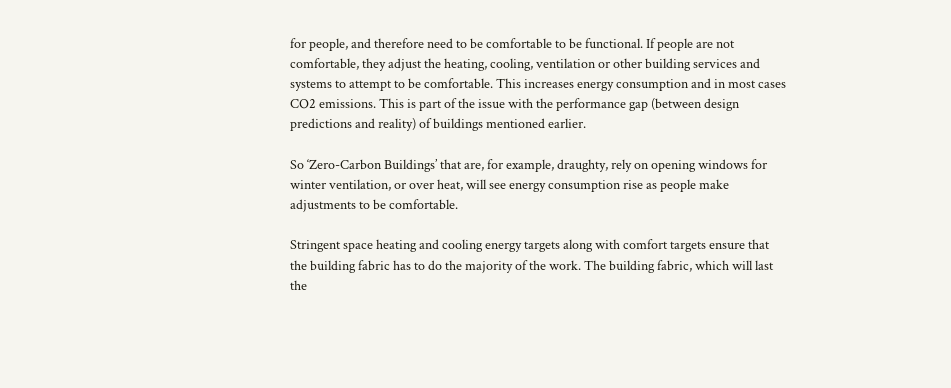for people, and therefore need to be comfortable to be functional. If people are not comfortable, they adjust the heating, cooling, ventilation or other building services and systems to attempt to be comfortable. This increases energy consumption and in most cases CO2 emissions. This is part of the issue with the performance gap (between design predictions and reality) of buildings mentioned earlier.

So ‘Zero-Carbon Buildings’ that are, for example, draughty, rely on opening windows for winter ventilation, or over heat, will see energy consumption rise as people make adjustments to be comfortable.

Stringent space heating and cooling energy targets along with comfort targets ensure that the building fabric has to do the majority of the work. The building fabric, which will last the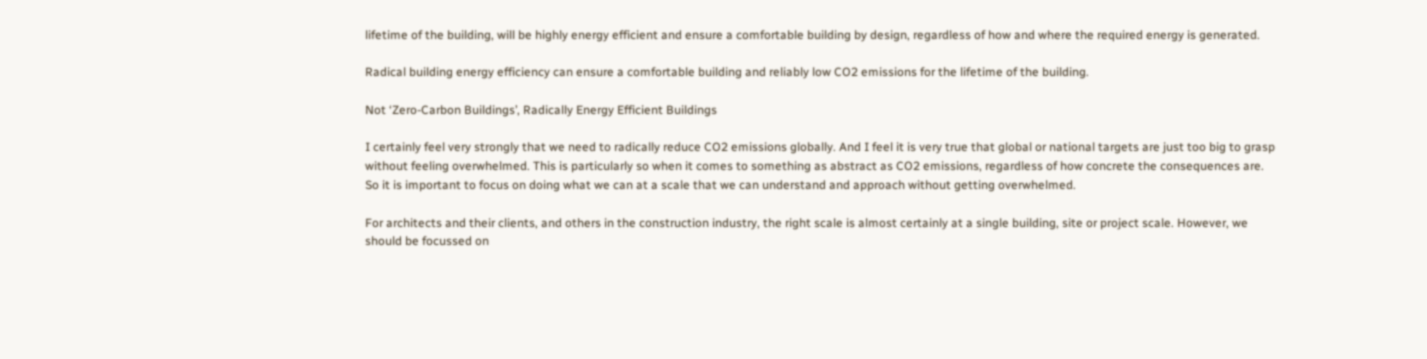lifetime of the building, will be highly energy efficient and ensure a comfortable building by design, regardless of how and where the required energy is generated.

Radical building energy efficiency can ensure a comfortable building and reliably low CO2 emissions for the lifetime of the building.

Not ‘Zero-Carbon Buildings’, Radically Energy Efficient Buildings

I certainly feel very strongly that we need to radically reduce CO2 emissions globally. And I feel it is very true that global or national targets are just too big to grasp without feeling overwhelmed. This is particularly so when it comes to something as abstract as CO2 emissions, regardless of how concrete the consequences are. So it is important to focus on doing what we can at a scale that we can understand and approach without getting overwhelmed.

For architects and their clients, and others in the construction industry, the right scale is almost certainly at a single building, site or project scale. However, we should be focussed on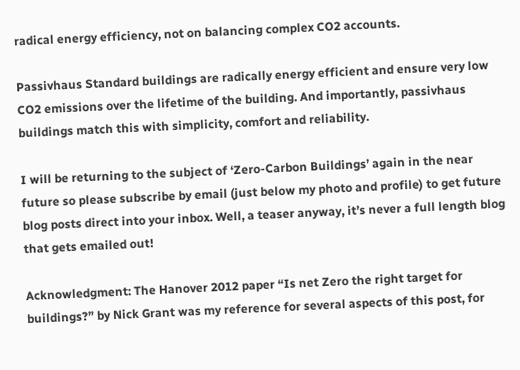radical energy efficiency, not on balancing complex CO2 accounts.

Passivhaus Standard buildings are radically energy efficient and ensure very low CO2 emissions over the lifetime of the building. And importantly, passivhaus buildings match this with simplicity, comfort and reliability.

I will be returning to the subject of ‘Zero-Carbon Buildings’ again in the near future so please subscribe by email (just below my photo and profile) to get future blog posts direct into your inbox. Well, a teaser anyway, it’s never a full length blog that gets emailed out!

Acknowledgment: The Hanover 2012 paper “Is net Zero the right target for buildings?” by Nick Grant was my reference for several aspects of this post, for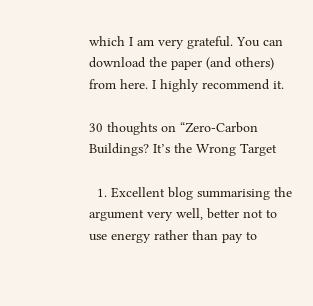which I am very grateful. You can download the paper (and others) from here. I highly recommend it.

30 thoughts on “Zero-Carbon Buildings? It’s the Wrong Target

  1. Excellent blog summarising the argument very well, better not to use energy rather than pay to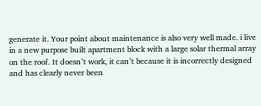generate it. Your point about maintenance is also very well made. i live in a new purpose built apartment block with a large solar thermal array on the roof. It doesn’t work, it can’t because it is incorrectly designed and has clearly never been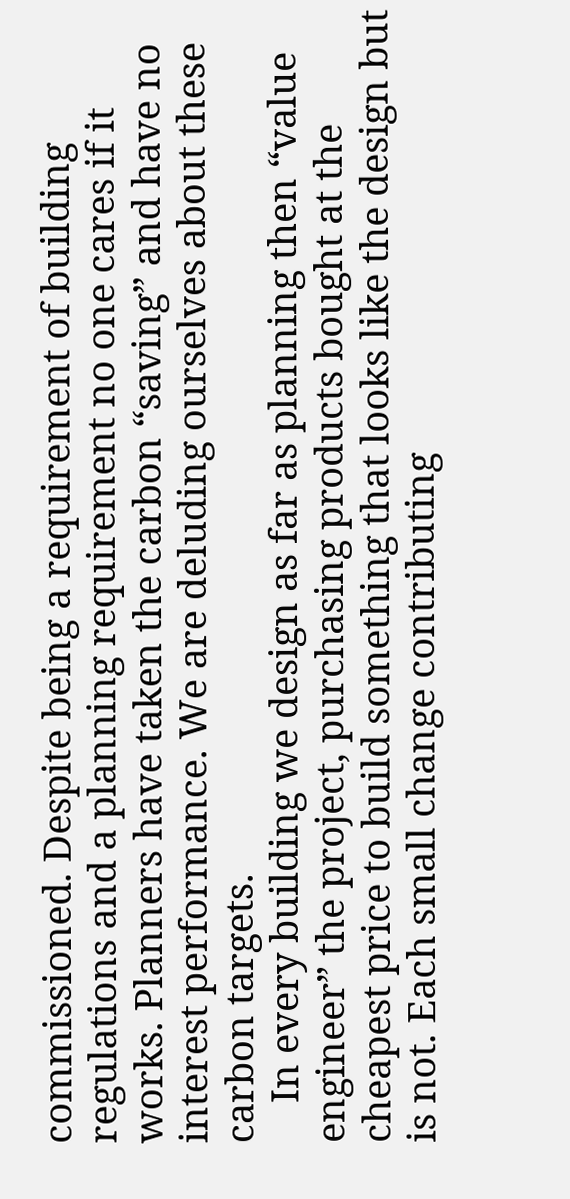commissioned. Despite being a requirement of building regulations and a planning requirement no one cares if it works. Planners have taken the carbon “saving” and have no interest performance. We are deluding ourselves about these carbon targets.
    In every building we design as far as planning then “value engineer” the project, purchasing products bought at the cheapest price to build something that looks like the design but is not. Each small change contributing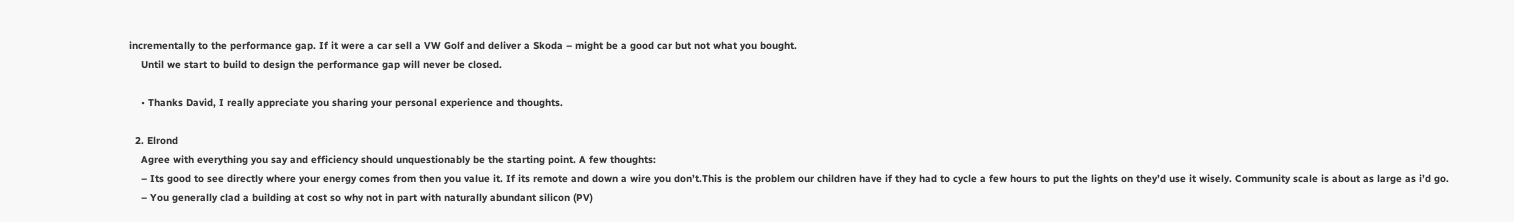incrementally to the performance gap. If it were a car sell a VW Golf and deliver a Skoda – might be a good car but not what you bought.
    Until we start to build to design the performance gap will never be closed.

    • Thanks David, I really appreciate you sharing your personal experience and thoughts.

  2. Elrond
    Agree with everything you say and efficiency should unquestionably be the starting point. A few thoughts:
    – Its good to see directly where your energy comes from then you value it. If its remote and down a wire you don’t.This is the problem our children have if they had to cycle a few hours to put the lights on they’d use it wisely. Community scale is about as large as i’d go.
    – You generally clad a building at cost so why not in part with naturally abundant silicon (PV)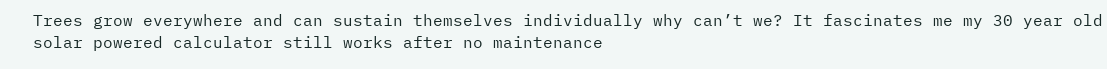Trees grow everywhere and can sustain themselves individually why can’t we? It fascinates me my 30 year old solar powered calculator still works after no maintenance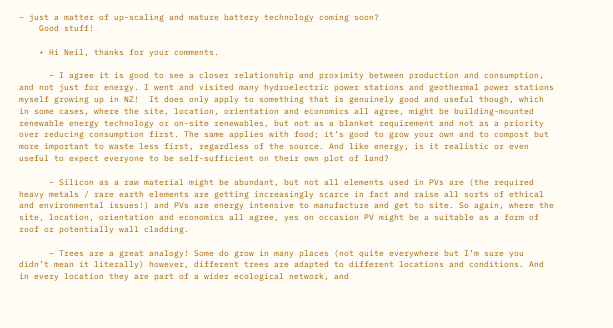– just a matter of up-scaling and mature battery technology coming soon?
    Good stuff!

    • Hi Neil, thanks for your comments.

      – I agree it is good to see a closer relationship and proximity between production and consumption, and not just for energy. I went and visited many hydroelectric power stations and geothermal power stations myself growing up in NZ!  It does only apply to something that is genuinely good and useful though, which in some cases, where the site, location, orientation and economics all agree, might be building-mounted renewable energy technology or on-site renewables, but not as a blanket requirement and not as a priority over reducing consumption first. The same applies with food; it’s good to grow your own and to compost but more important to waste less first, regardless of the source. And like energy, is it realistic or even useful to expect everyone to be self-sufficient on their own plot of land?

      – Silicon as a raw material might be abundant, but not all elements used in PVs are (the required heavy metals / rare earth elements are getting increasingly scarce in fact and raise all sorts of ethical and environmental issues!) and PVs are energy intensive to manufacture and get to site. So again, where the site, location, orientation and economics all agree, yes on occasion PV might be a suitable as a form of roof or potentially wall cladding.

      – Trees are a great analogy! Some do grow in many places (not quite everywhere but I’m sure you didn’t mean it literally) however, different trees are adapted to different locations and conditions. And in every location they are part of a wider ecological network, and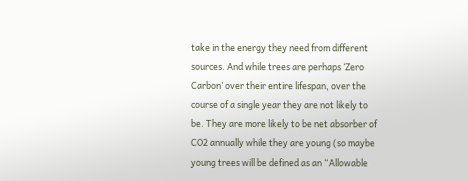take in the energy they need from different sources. And while trees are perhaps ‘Zero Carbon’ over their entire lifespan, over the course of a single year they are not likely to be. They are more likely to be net absorber of CO2 annually while they are young (so maybe young trees will be defined as an “Allowable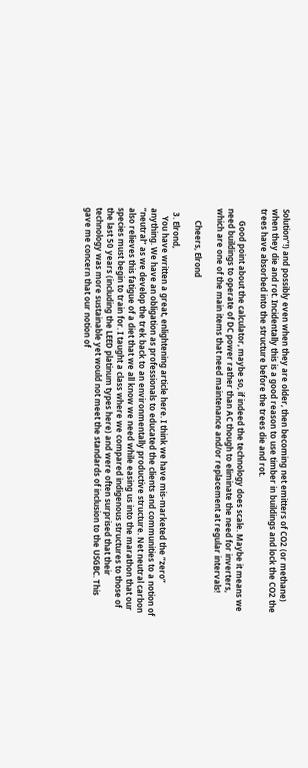Solution”!) and possibly even when they are older, then becoming net emitters of CO2 (or methane) when they die and rot. Incidentally this is a good reason to use timber in buildings and lock the CO2 the trees have absorbed into the structure before the trees die and rot.

      Good point about the calculator, maybe so, if indeed the technology does scale. Maybe it means we need buildings to operate of DC power rather than AC though to eliminate the need for inverters, which are one of the main items that need maintenance and/or replacement at regular intervals!

      Cheers, Elrond

  3. Elrond,
    You have written a great, enlightening article here. I think we have mis-marketed the “zero” anything. We have an obligation as professionals to educated the clients and communities to a notion of “neutral” as we develop the trek back to an environmentally productive structure. Net neutral carbon also relieves this fatigue of a diet that we all know we need while easing us into the marathon that our species must begin to train for. I taught a class where we compared indigenous structures to those of the last 50 years (including the LEED platinum types here) and were often surprised that their technology was more sustainable yet would not meet the standards of inclusion to the USGBC. This gave me concern that our notion of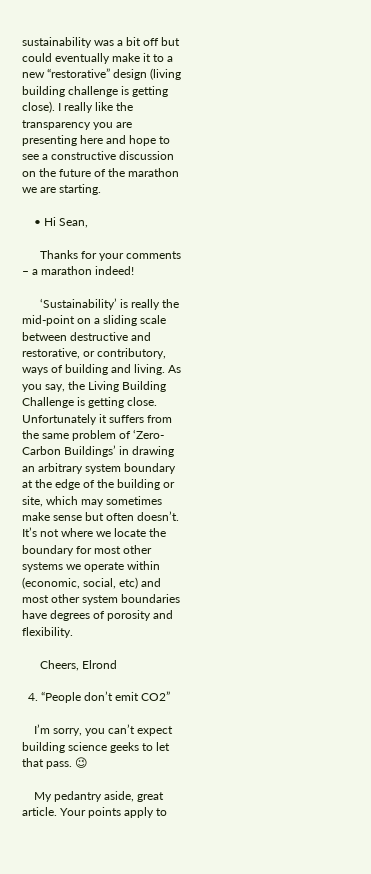sustainability was a bit off but could eventually make it to a new “restorative” design (living building challenge is getting close). I really like the transparency you are presenting here and hope to see a constructive discussion on the future of the marathon we are starting.

    • Hi Sean,

      Thanks for your comments – a marathon indeed!

      ‘Sustainability’ is really the mid-point on a sliding scale between destructive and restorative, or contributory, ways of building and living. As you say, the Living Building Challenge is getting close. Unfortunately it suffers from the same problem of ‘Zero-Carbon Buildings’ in drawing an arbitrary system boundary at the edge of the building or site, which may sometimes make sense but often doesn’t. It’s not where we locate the boundary for most other systems we operate within (economic, social, etc) and most other system boundaries have degrees of porosity and flexibility.

      Cheers, Elrond

  4. “People don’t emit CO2”

    I’m sorry, you can’t expect building science geeks to let that pass. 😉

    My pedantry aside, great article. Your points apply to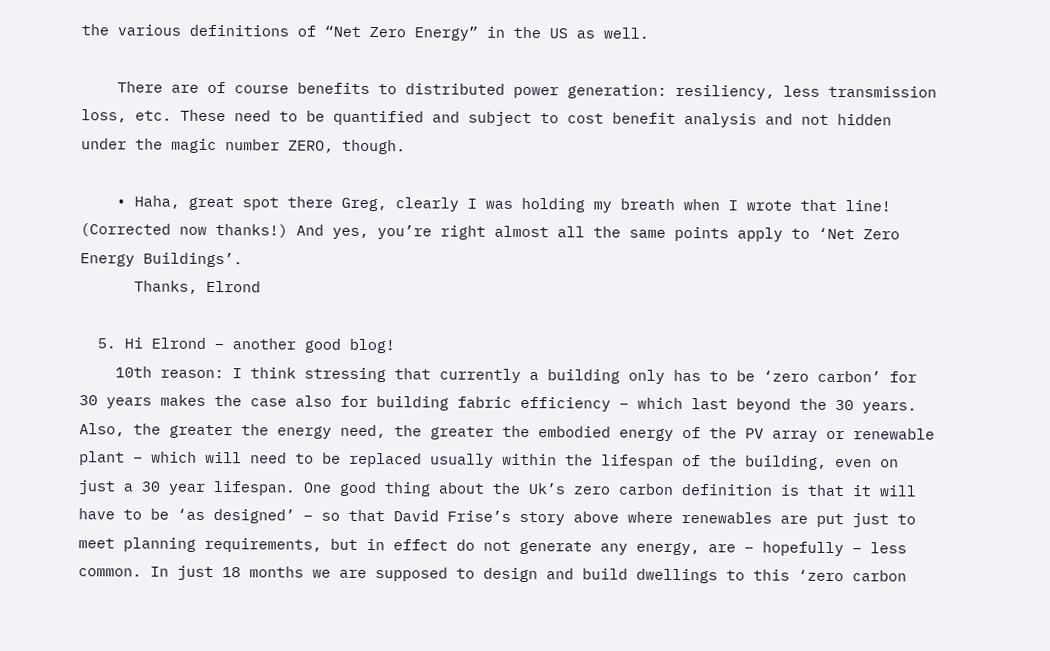the various definitions of “Net Zero Energy” in the US as well.

    There are of course benefits to distributed power generation: resiliency, less transmission loss, etc. These need to be quantified and subject to cost benefit analysis and not hidden under the magic number ZERO, though.

    • Haha, great spot there Greg, clearly I was holding my breath when I wrote that line! (Corrected now thanks!) And yes, you’re right almost all the same points apply to ‘Net Zero Energy Buildings’.
      Thanks, Elrond

  5. Hi Elrond – another good blog!
    10th reason: I think stressing that currently a building only has to be ‘zero carbon’ for 30 years makes the case also for building fabric efficiency – which last beyond the 30 years. Also, the greater the energy need, the greater the embodied energy of the PV array or renewable plant – which will need to be replaced usually within the lifespan of the building, even on just a 30 year lifespan. One good thing about the Uk’s zero carbon definition is that it will have to be ‘as designed’ – so that David Frise’s story above where renewables are put just to meet planning requirements, but in effect do not generate any energy, are – hopefully – less common. In just 18 months we are supposed to design and build dwellings to this ‘zero carbon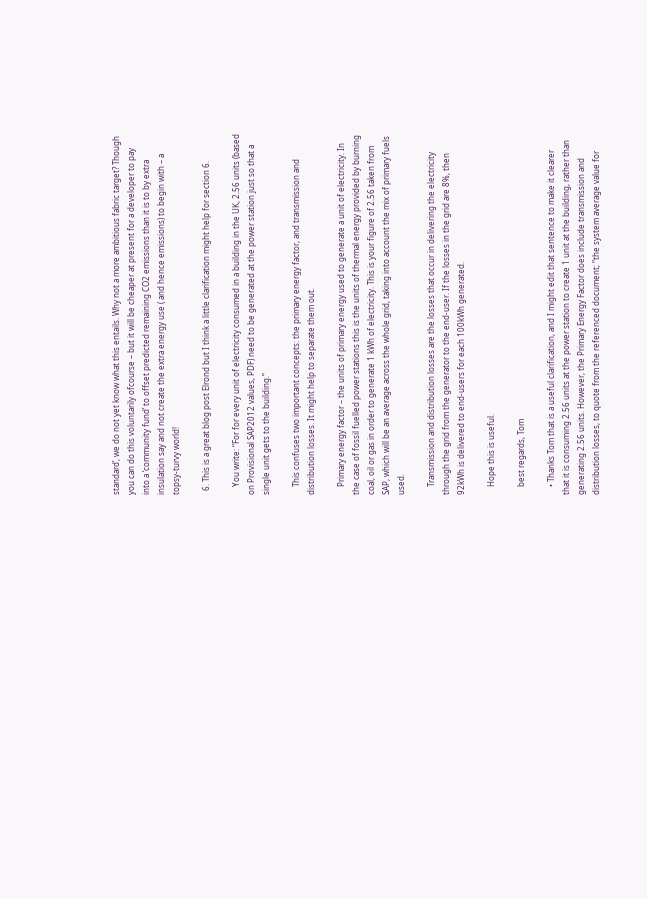standard’, we do not yet know what this entails. Why not a more ambitious fabric target? Though you can do this voluntarily ofcourse – but it will be cheaper at present for a developer to pay into a ‘community fund’ to offset predicted remaining CO2 emissions than it is to by extra insulation say and not create the extra energy use ( and hence emissions) to begin with – a topsy-turvy world!

  6. This is a great blog post Elrond but I think a little clarification might help for section 6.

    You write: “For for every unit of electricity consumed in a building in the UK, 2.56 units (based on Provisional SAP2012 values, PDF) need to be generated at the power station just so that a single unit gets to the building.”

    This confuses two important concepts: the primary energy factor, and transmission and distribution losses. It might help to separate them out.

    Primary energy factor – the units of primary energy used to generate a unit of electricity. In the case of fossil fuelled power stations this is the units of thermal energy provided by burning coal, oil or gas in order to generate 1 kWh of electricity. This is your figure of 2.56 taken from SAP, which will be an average across the whole grid, taking into account the mix of primary fuels used.

    Transmission and distribution losses are the losses that occur in delivering the electricity through the grid from the generator to the end-user. If the losses in the grid are 8%, then 92kWh is delivered to end-users for each 100kWh generated.

    Hope this is useful.

    best regards, Tom

    • Thanks Tom that is a useful clarification, and I might edit that sentence to make it clearer that it is consuming 2.56 units at the power station to create 1 unit at the building, rather than generating 2.56 units. However, the Primary Energy Factor does include transmission and distribution losses, to quote from the referenced document; “the system average value for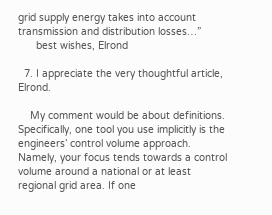grid supply energy takes into account transmission and distribution losses…”
      best wishes, Elrond

  7. I appreciate the very thoughtful article, Elrond.

    My comment would be about definitions. Specifically, one tool you use implicitly is the engineers’ control volume approach. Namely, your focus tends towards a control volume around a national or at least regional grid area. If one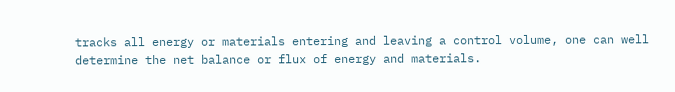tracks all energy or materials entering and leaving a control volume, one can well determine the net balance or flux of energy and materials.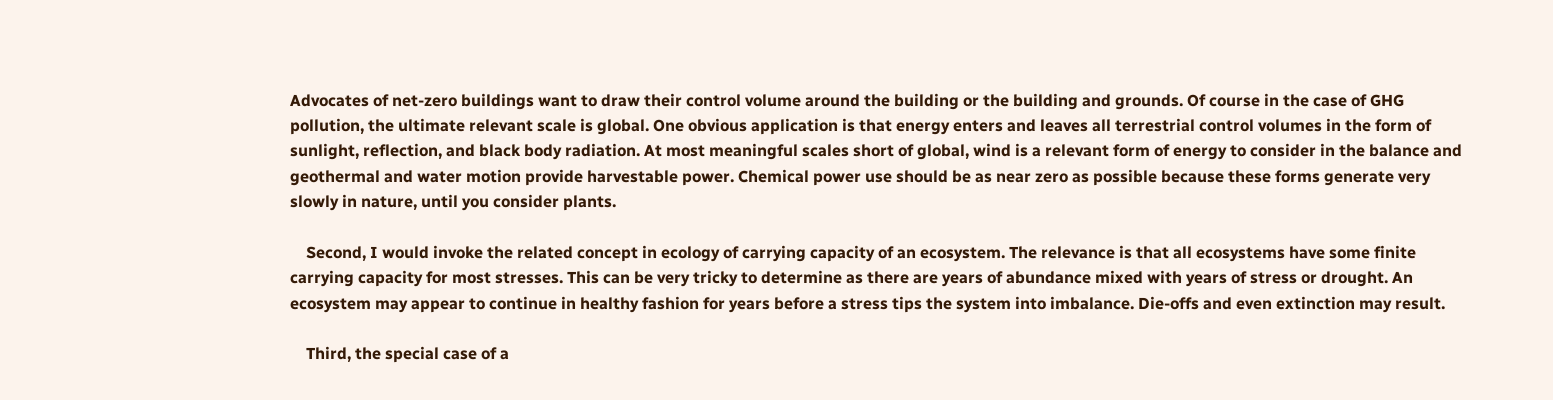Advocates of net-zero buildings want to draw their control volume around the building or the building and grounds. Of course in the case of GHG pollution, the ultimate relevant scale is global. One obvious application is that energy enters and leaves all terrestrial control volumes in the form of sunlight, reflection, and black body radiation. At most meaningful scales short of global, wind is a relevant form of energy to consider in the balance and geothermal and water motion provide harvestable power. Chemical power use should be as near zero as possible because these forms generate very slowly in nature, until you consider plants.

    Second, I would invoke the related concept in ecology of carrying capacity of an ecosystem. The relevance is that all ecosystems have some finite carrying capacity for most stresses. This can be very tricky to determine as there are years of abundance mixed with years of stress or drought. An ecosystem may appear to continue in healthy fashion for years before a stress tips the system into imbalance. Die-offs and even extinction may result.

    Third, the special case of a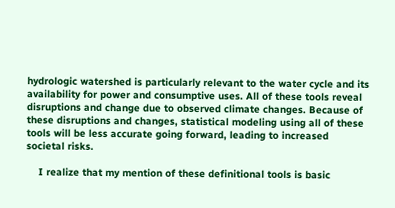hydrologic watershed is particularly relevant to the water cycle and its availability for power and consumptive uses. All of these tools reveal disruptions and change due to observed climate changes. Because of these disruptions and changes, statistical modeling using all of these tools will be less accurate going forward, leading to increased societal risks.

    I realize that my mention of these definitional tools is basic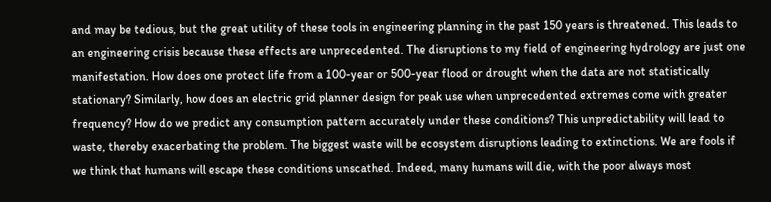and may be tedious, but the great utility of these tools in engineering planning in the past 150 years is threatened. This leads to an engineering crisis because these effects are unprecedented. The disruptions to my field of engineering hydrology are just one manifestation. How does one protect life from a 100-year or 500-year flood or drought when the data are not statistically stationary? Similarly, how does an electric grid planner design for peak use when unprecedented extremes come with greater frequency? How do we predict any consumption pattern accurately under these conditions? This unpredictability will lead to waste, thereby exacerbating the problem. The biggest waste will be ecosystem disruptions leading to extinctions. We are fools if we think that humans will escape these conditions unscathed. Indeed, many humans will die, with the poor always most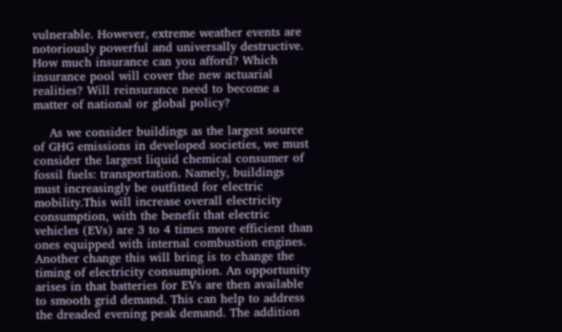vulnerable. However, extreme weather events are notoriously powerful and universally destructive. How much insurance can you afford? Which insurance pool will cover the new actuarial realities? Will reinsurance need to become a matter of national or global policy?

    As we consider buildings as the largest source of GHG emissions in developed societies, we must consider the largest liquid chemical consumer of fossil fuels: transportation. Namely, buildings must increasingly be outfitted for electric mobility.This will increase overall electricity consumption, with the benefit that electric vehicles (EVs) are 3 to 4 times more efficient than ones equipped with internal combustion engines. Another change this will bring is to change the timing of electricity consumption. An opportunity arises in that batteries for EVs are then available to smooth grid demand. This can help to address the dreaded evening peak demand. The addition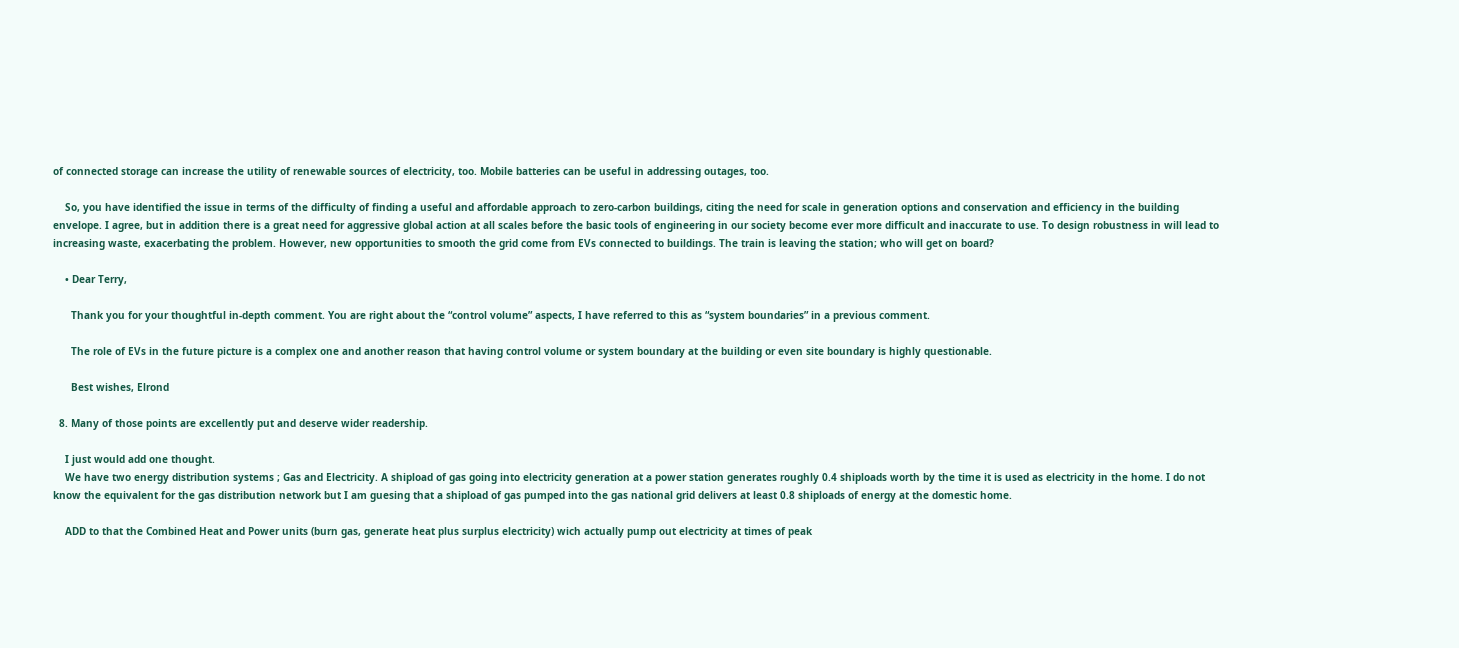of connected storage can increase the utility of renewable sources of electricity, too. Mobile batteries can be useful in addressing outages, too.

    So, you have identified the issue in terms of the difficulty of finding a useful and affordable approach to zero-carbon buildings, citing the need for scale in generation options and conservation and efficiency in the building envelope. I agree, but in addition there is a great need for aggressive global action at all scales before the basic tools of engineering in our society become ever more difficult and inaccurate to use. To design robustness in will lead to increasing waste, exacerbating the problem. However, new opportunities to smooth the grid come from EVs connected to buildings. The train is leaving the station; who will get on board?

    • Dear Terry,

      Thank you for your thoughtful in-depth comment. You are right about the “control volume” aspects, I have referred to this as “system boundaries” in a previous comment.

      The role of EVs in the future picture is a complex one and another reason that having control volume or system boundary at the building or even site boundary is highly questionable.

      Best wishes, Elrond

  8. Many of those points are excellently put and deserve wider readership.

    I just would add one thought.
    We have two energy distribution systems ; Gas and Electricity. A shipload of gas going into electricity generation at a power station generates roughly 0.4 shiploads worth by the time it is used as electricity in the home. I do not know the equivalent for the gas distribution network but I am guesing that a shipload of gas pumped into the gas national grid delivers at least 0.8 shiploads of energy at the domestic home.

    ADD to that the Combined Heat and Power units (burn gas, generate heat plus surplus electricity) wich actually pump out electricity at times of peak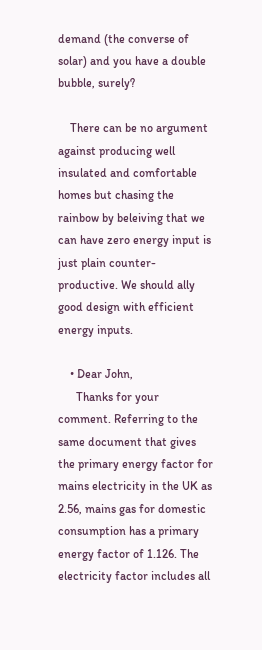demand (the converse of solar) and you have a double bubble, surely?

    There can be no argument against producing well insulated and comfortable homes but chasing the rainbow by beleiving that we can have zero energy input is just plain counter-productive. We should ally good design with efficient energy inputs.

    • Dear John,
      Thanks for your comment. Referring to the same document that gives the primary energy factor for mains electricity in the UK as 2.56, mains gas for domestic consumption has a primary energy factor of 1.126. The electricity factor includes all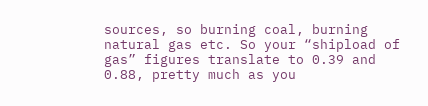sources, so burning coal, burning natural gas etc. So your “shipload of gas” figures translate to 0.39 and 0.88, pretty much as you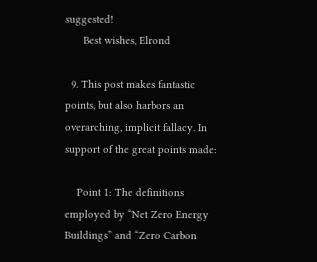suggested!
      Best wishes, Elrond

  9. This post makes fantastic points, but also harbors an overarching, implicit fallacy. In support of the great points made:

    Point 1: The definitions employed by “Net Zero Energy Buildings” and “Zero Carbon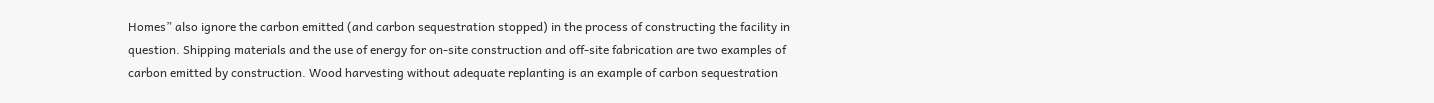Homes” also ignore the carbon emitted (and carbon sequestration stopped) in the process of constructing the facility in question. Shipping materials and the use of energy for on-site construction and off-site fabrication are two examples of carbon emitted by construction. Wood harvesting without adequate replanting is an example of carbon sequestration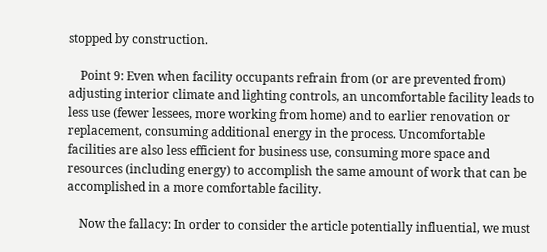stopped by construction.

    Point 9: Even when facility occupants refrain from (or are prevented from) adjusting interior climate and lighting controls, an uncomfortable facility leads to less use (fewer lessees, more working from home) and to earlier renovation or replacement, consuming additional energy in the process. Uncomfortable facilities are also less efficient for business use, consuming more space and resources (including energy) to accomplish the same amount of work that can be accomplished in a more comfortable facility.

    Now the fallacy: In order to consider the article potentially influential, we must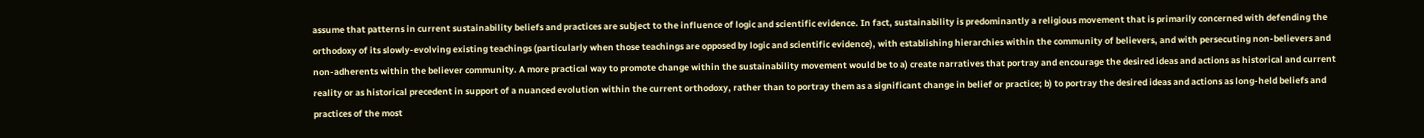assume that patterns in current sustainability beliefs and practices are subject to the influence of logic and scientific evidence. In fact, sustainability is predominantly a religious movement that is primarily concerned with defending the orthodoxy of its slowly-evolving existing teachings (particularly when those teachings are opposed by logic and scientific evidence), with establishing hierarchies within the community of believers, and with persecuting non-believers and non-adherents within the believer community. A more practical way to promote change within the sustainability movement would be to a) create narratives that portray and encourage the desired ideas and actions as historical and current reality or as historical precedent in support of a nuanced evolution within the current orthodoxy, rather than to portray them as a significant change in belief or practice; b) to portray the desired ideas and actions as long-held beliefs and practices of the most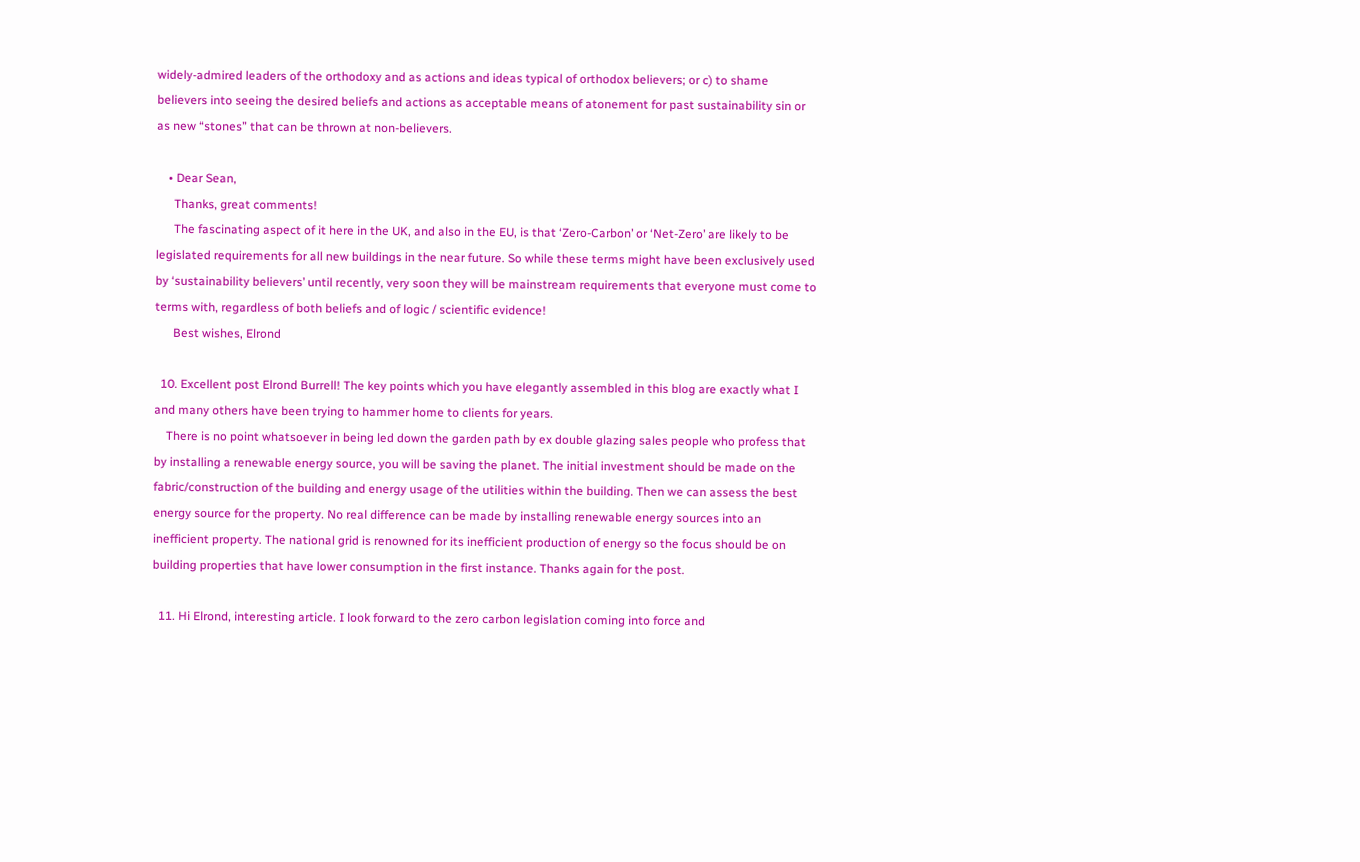widely-admired leaders of the orthodoxy and as actions and ideas typical of orthodox believers; or c) to shame believers into seeing the desired beliefs and actions as acceptable means of atonement for past sustainability sin or as new “stones” that can be thrown at non-believers.

    • Dear Sean,
      Thanks, great comments!
      The fascinating aspect of it here in the UK, and also in the EU, is that ‘Zero-Carbon’ or ‘Net-Zero’ are likely to be legislated requirements for all new buildings in the near future. So while these terms might have been exclusively used by ‘sustainability believers’ until recently, very soon they will be mainstream requirements that everyone must come to terms with, regardless of both beliefs and of logic / scientific evidence!
      Best wishes, Elrond

  10. Excellent post Elrond Burrell! The key points which you have elegantly assembled in this blog are exactly what I and many others have been trying to hammer home to clients for years.
    There is no point whatsoever in being led down the garden path by ex double glazing sales people who profess that by installing a renewable energy source, you will be saving the planet. The initial investment should be made on the fabric/construction of the building and energy usage of the utilities within the building. Then we can assess the best energy source for the property. No real difference can be made by installing renewable energy sources into an inefficient property. The national grid is renowned for its inefficient production of energy so the focus should be on building properties that have lower consumption in the first instance. Thanks again for the post.

  11. Hi Elrond, interesting article. I look forward to the zero carbon legislation coming into force and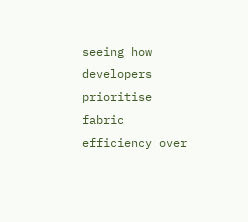seeing how developers prioritise fabric efficiency over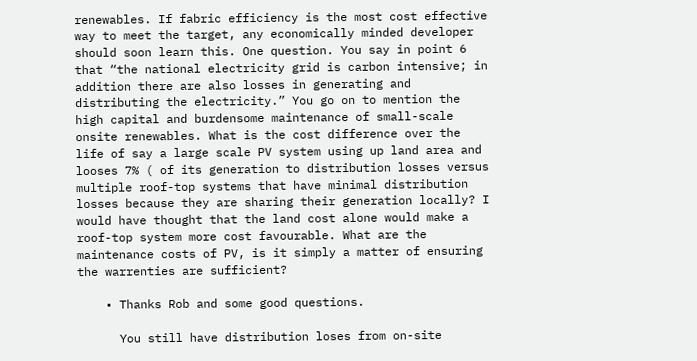renewables. If fabric efficiency is the most cost effective way to meet the target, any economically minded developer should soon learn this. One question. You say in point 6 that “the national electricity grid is carbon intensive; in addition there are also losses in generating and distributing the electricity.” You go on to mention the high capital and burdensome maintenance of small-scale onsite renewables. What is the cost difference over the life of say a large scale PV system using up land area and looses 7% ( of its generation to distribution losses versus multiple roof-top systems that have minimal distribution losses because they are sharing their generation locally? I would have thought that the land cost alone would make a roof-top system more cost favourable. What are the maintenance costs of PV, is it simply a matter of ensuring the warrenties are sufficient?

    • Thanks Rob and some good questions.

      You still have distribution loses from on-site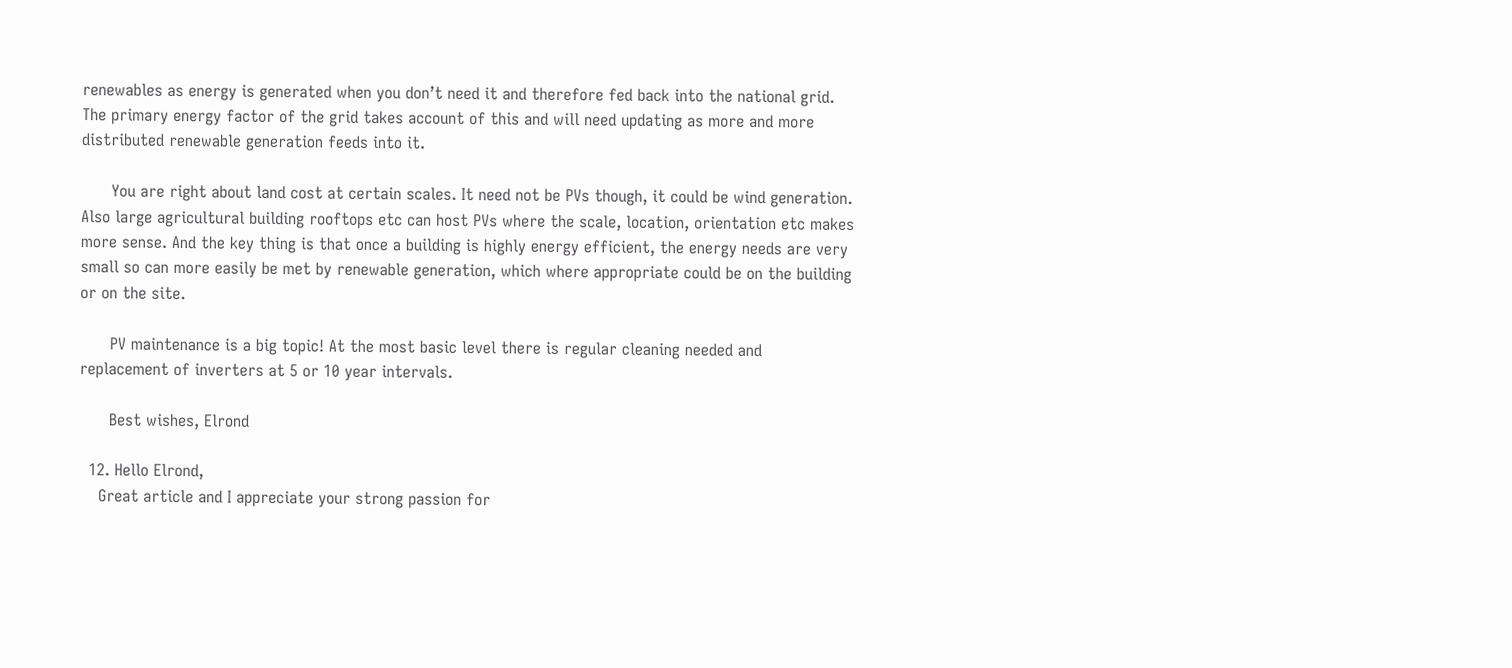renewables as energy is generated when you don’t need it and therefore fed back into the national grid. The primary energy factor of the grid takes account of this and will need updating as more and more distributed renewable generation feeds into it.

      You are right about land cost at certain scales. It need not be PVs though, it could be wind generation. Also large agricultural building rooftops etc can host PVs where the scale, location, orientation etc makes more sense. And the key thing is that once a building is highly energy efficient, the energy needs are very small so can more easily be met by renewable generation, which where appropriate could be on the building or on the site.

      PV maintenance is a big topic! At the most basic level there is regular cleaning needed and replacement of inverters at 5 or 10 year intervals.

      Best wishes, Elrond

  12. Hello Elrond,
    Great article and I appreciate your strong passion for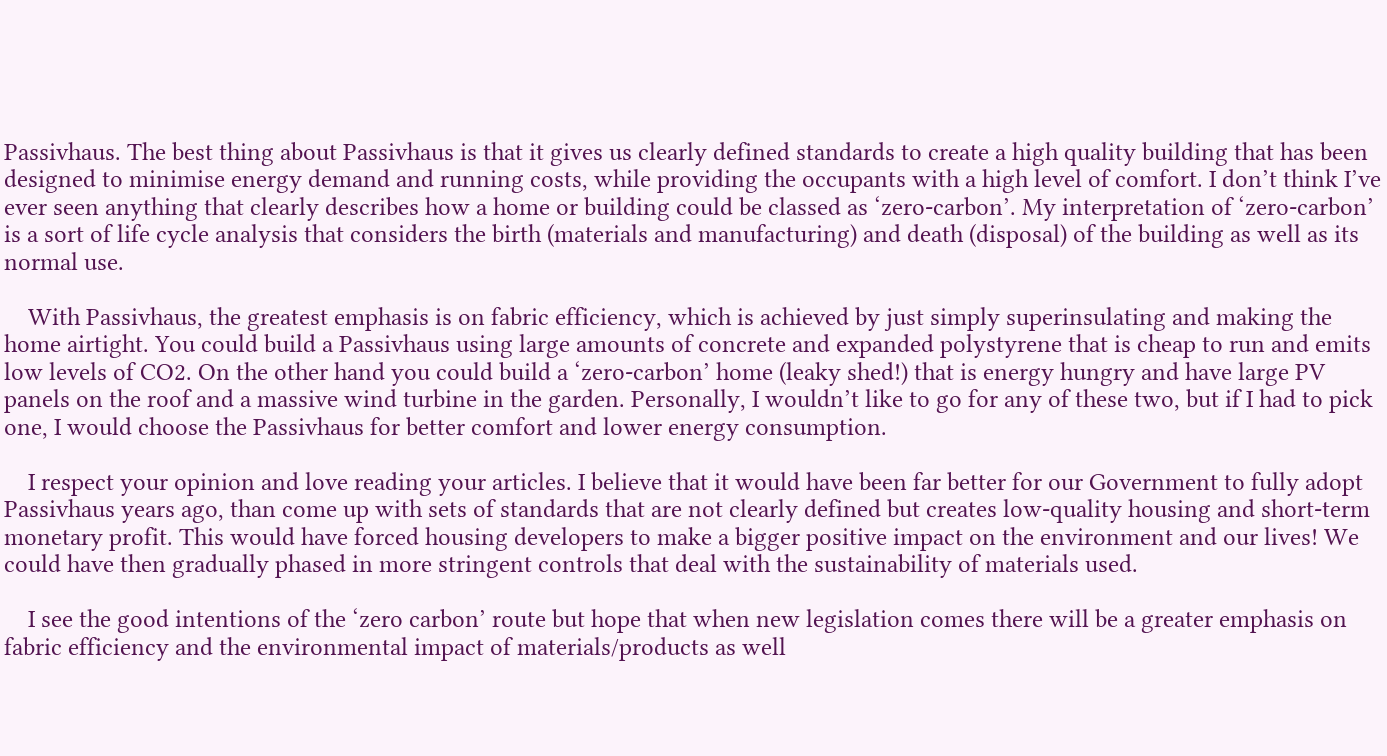Passivhaus. The best thing about Passivhaus is that it gives us clearly defined standards to create a high quality building that has been designed to minimise energy demand and running costs, while providing the occupants with a high level of comfort. I don’t think I’ve ever seen anything that clearly describes how a home or building could be classed as ‘zero-carbon’. My interpretation of ‘zero-carbon’ is a sort of life cycle analysis that considers the birth (materials and manufacturing) and death (disposal) of the building as well as its normal use.

    With Passivhaus, the greatest emphasis is on fabric efficiency, which is achieved by just simply superinsulating and making the home airtight. You could build a Passivhaus using large amounts of concrete and expanded polystyrene that is cheap to run and emits low levels of CO2. On the other hand you could build a ‘zero-carbon’ home (leaky shed!) that is energy hungry and have large PV panels on the roof and a massive wind turbine in the garden. Personally, I wouldn’t like to go for any of these two, but if I had to pick one, I would choose the Passivhaus for better comfort and lower energy consumption.

    I respect your opinion and love reading your articles. I believe that it would have been far better for our Government to fully adopt Passivhaus years ago, than come up with sets of standards that are not clearly defined but creates low-quality housing and short-term monetary profit. This would have forced housing developers to make a bigger positive impact on the environment and our lives! We could have then gradually phased in more stringent controls that deal with the sustainability of materials used.

    I see the good intentions of the ‘zero carbon’ route but hope that when new legislation comes there will be a greater emphasis on fabric efficiency and the environmental impact of materials/products as well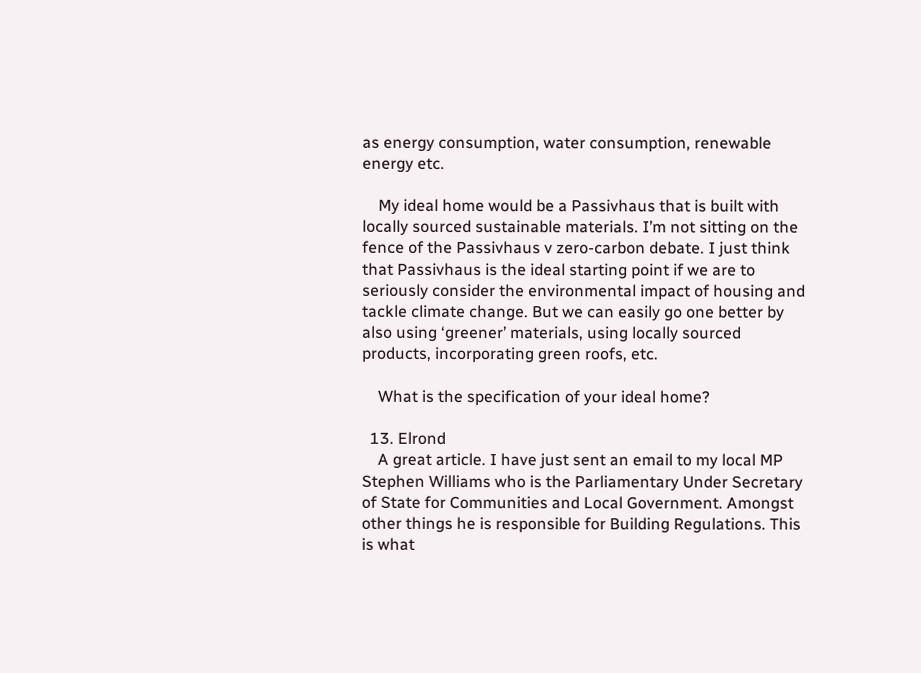as energy consumption, water consumption, renewable energy etc.

    My ideal home would be a Passivhaus that is built with locally sourced sustainable materials. I’m not sitting on the fence of the Passivhaus v zero-carbon debate. I just think that Passivhaus is the ideal starting point if we are to seriously consider the environmental impact of housing and tackle climate change. But we can easily go one better by also using ‘greener’ materials, using locally sourced products, incorporating green roofs, etc.

    What is the specification of your ideal home?

  13. Elrond
    A great article. I have just sent an email to my local MP Stephen Williams who is the Parliamentary Under Secretary of State for Communities and Local Government. Amongst other things he is responsible for Building Regulations. This is what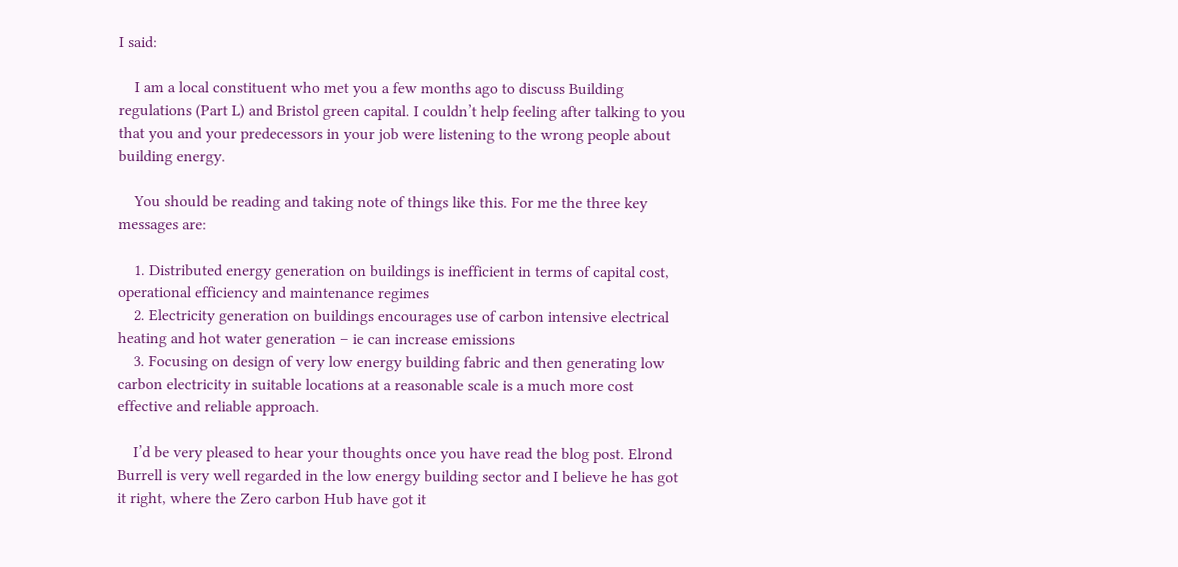I said:

    I am a local constituent who met you a few months ago to discuss Building regulations (Part L) and Bristol green capital. I couldn’t help feeling after talking to you that you and your predecessors in your job were listening to the wrong people about building energy.

    You should be reading and taking note of things like this. For me the three key messages are:

    1. Distributed energy generation on buildings is inefficient in terms of capital cost, operational efficiency and maintenance regimes
    2. Electricity generation on buildings encourages use of carbon intensive electrical heating and hot water generation – ie can increase emissions
    3. Focusing on design of very low energy building fabric and then generating low carbon electricity in suitable locations at a reasonable scale is a much more cost effective and reliable approach.

    I’d be very pleased to hear your thoughts once you have read the blog post. Elrond Burrell is very well regarded in the low energy building sector and I believe he has got it right, where the Zero carbon Hub have got it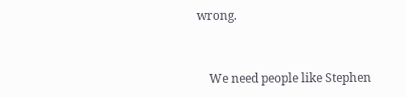wrong.


    We need people like Stephen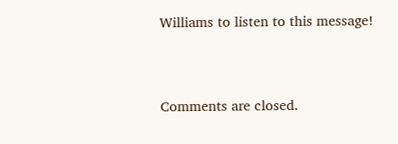Williams to listen to this message!


Comments are closed.